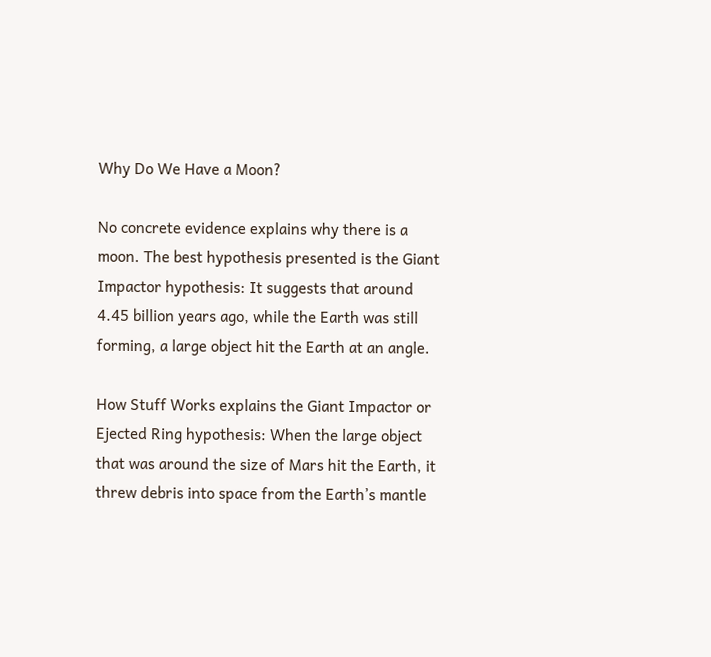Why Do We Have a Moon?

No concrete evidence explains why there is a moon. The best hypothesis presented is the Giant Impactor hypothesis: It suggests that around 4.45 billion years ago, while the Earth was still forming, a large object hit the Earth at an angle.

How Stuff Works explains the Giant Impactor or Ejected Ring hypothesis: When the large object that was around the size of Mars hit the Earth, it threw debris into space from the Earth’s mantle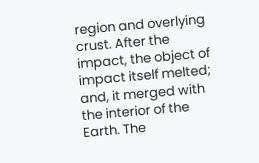region and overlying crust. After the impact, the object of impact itself melted; and, it merged with the interior of the Earth. The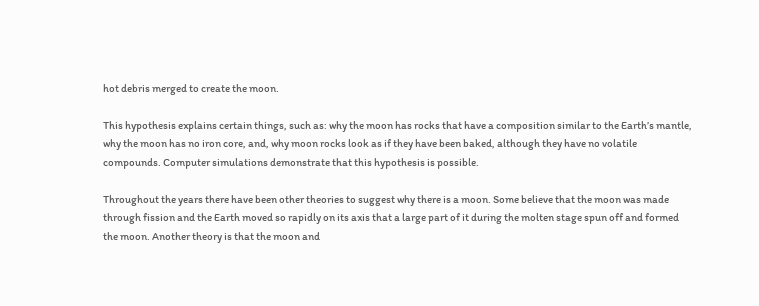hot debris merged to create the moon.

This hypothesis explains certain things, such as: why the moon has rocks that have a composition similar to the Earth’s mantle, why the moon has no iron core, and, why moon rocks look as if they have been baked, although they have no volatile compounds. Computer simulations demonstrate that this hypothesis is possible.

Throughout the years there have been other theories to suggest why there is a moon. Some believe that the moon was made through fission and the Earth moved so rapidly on its axis that a large part of it during the molten stage spun off and formed the moon. Another theory is that the moon and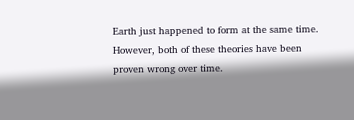Earth just happened to form at the same time. However, both of these theories have been proven wrong over time.